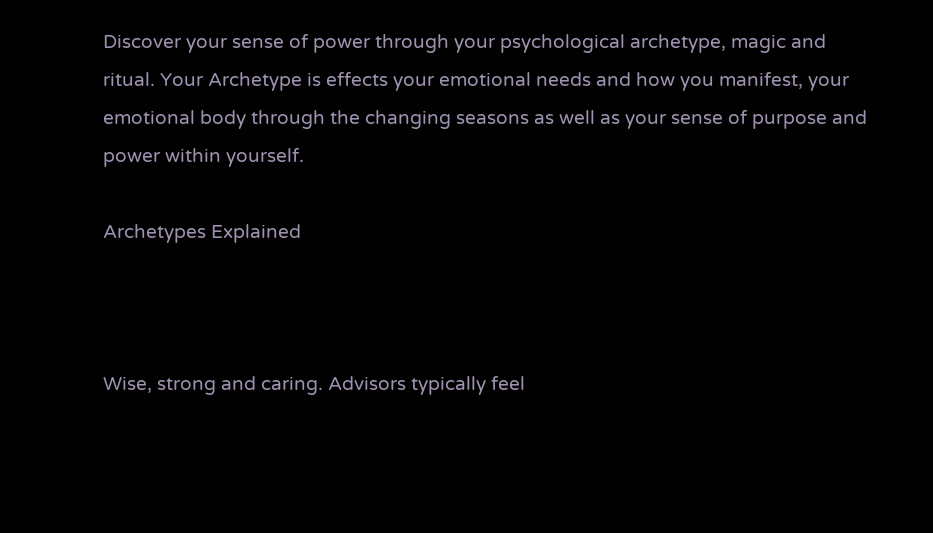Discover your sense of power through your psychological archetype, magic and ritual. Your Archetype is effects your emotional needs and how you manifest, your emotional body through the changing seasons as well as your sense of purpose and power within yourself.

Archetypes Explained



Wise, strong and caring. Advisors typically feel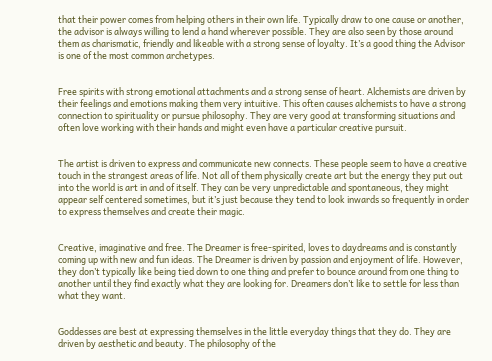that their power comes from helping others in their own life. Typically draw to one cause or another, the advisor is always willing to lend a hand wherever possible. They are also seen by those around them as charismatic, friendly and likeable with a strong sense of loyalty. It’s a good thing the Advisor is one of the most common archetypes.


Free spirits with strong emotional attachments and a strong sense of heart. Alchemists are driven by their feelings and emotions making them very intuitive. This often causes alchemists to have a strong connection to spirituality or pursue philosophy. They are very good at transforming situations and often love working with their hands and might even have a particular creative pursuit.


The artist is driven to express and communicate new connects. These people seem to have a creative touch in the strangest areas of life. Not all of them physically create art but the energy they put out into the world is art in and of itself. They can be very unpredictable and spontaneous, they might appear self centered sometimes, but it’s just because they tend to look inwards so frequently in order to express themselves and create their magic.


Creative, imaginative and free. The Dreamer is free-spirited, loves to daydreams and is constantly coming up with new and fun ideas. The Dreamer is driven by passion and enjoyment of life. However, they don’t typically like being tied down to one thing and prefer to bounce around from one thing to another until they find exactly what they are looking for. Dreamers don’t like to settle for less than what they want.


Goddesses are best at expressing themselves in the little everyday things that they do. They are driven by aesthetic and beauty. The philosophy of the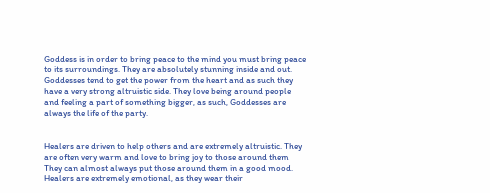Goddess is in order to bring peace to the mind you must bring peace to its surroundings. They are absolutely stunning inside and out. Goddesses tend to get the power from the heart and as such they have a very strong altruistic side. They love being around people and feeling a part of something bigger, as such, Goddesses are always the life of the party.


Healers are driven to help others and are extremely altruistic. They are often very warm and love to bring joy to those around them They can almost always put those around them in a good mood. Healers are extremely emotional, as they wear their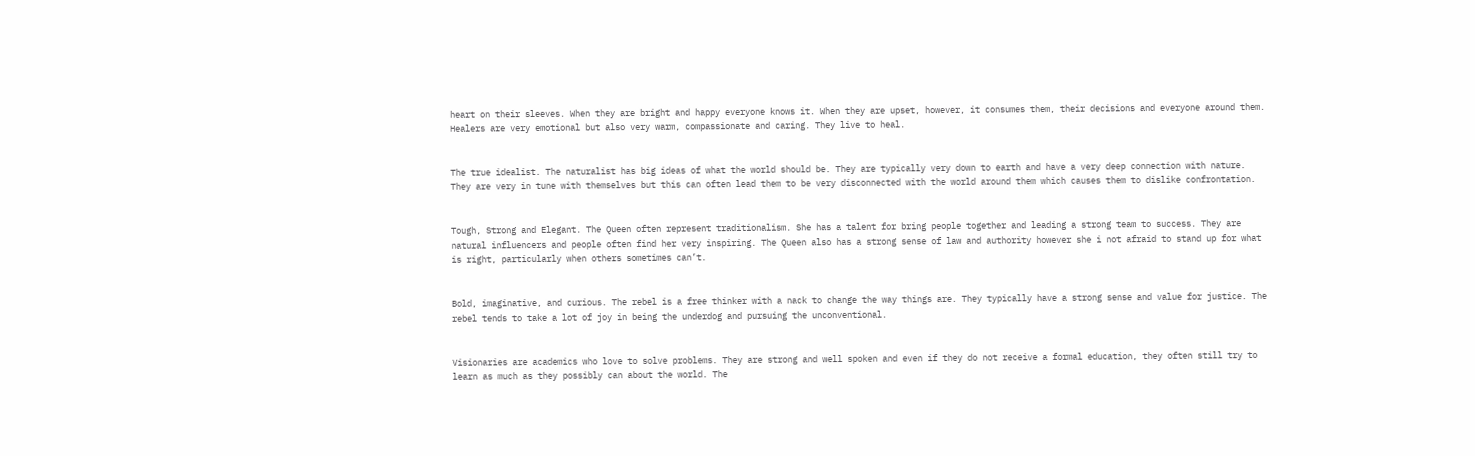heart on their sleeves. When they are bright and happy everyone knows it. When they are upset, however, it consumes them, their decisions and everyone around them. Healers are very emotional but also very warm, compassionate and caring. They live to heal.


The true idealist. The naturalist has big ideas of what the world should be. They are typically very down to earth and have a very deep connection with nature. They are very in tune with themselves but this can often lead them to be very disconnected with the world around them which causes them to dislike confrontation.


Tough, Strong and Elegant. The Queen often represent traditionalism. She has a talent for bring people together and leading a strong team to success. They are natural influencers and people often find her very inspiring. The Queen also has a strong sense of law and authority however she i not afraid to stand up for what is right, particularly when others sometimes can’t.


Bold, imaginative, and curious. The rebel is a free thinker with a nack to change the way things are. They typically have a strong sense and value for justice. The rebel tends to take a lot of joy in being the underdog and pursuing the unconventional.


Visionaries are academics who love to solve problems. They are strong and well spoken and even if they do not receive a formal education, they often still try to learn as much as they possibly can about the world. The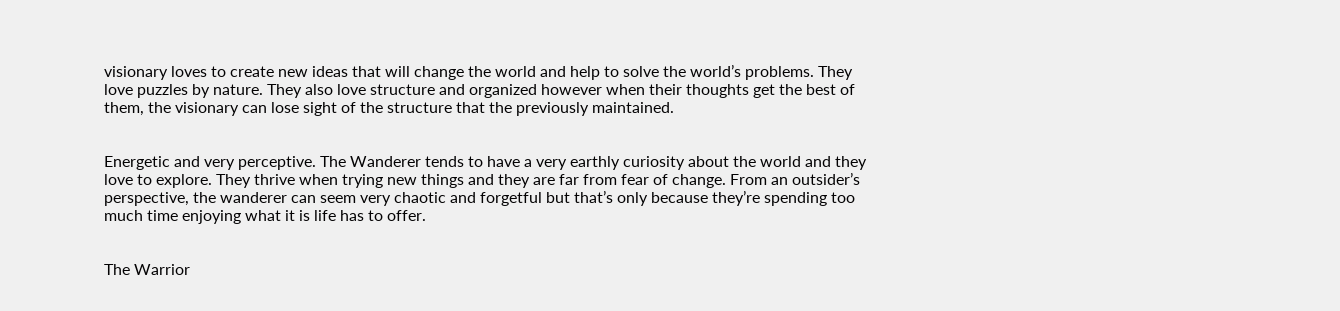visionary loves to create new ideas that will change the world and help to solve the world’s problems. They love puzzles by nature. They also love structure and organized however when their thoughts get the best of them, the visionary can lose sight of the structure that the previously maintained.


Energetic and very perceptive. The Wanderer tends to have a very earthly curiosity about the world and they love to explore. They thrive when trying new things and they are far from fear of change. From an outsider’s perspective, the wanderer can seem very chaotic and forgetful but that’s only because they’re spending too much time enjoying what it is life has to offer.


The Warrior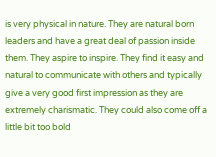is very physical in nature. They are natural born leaders and have a great deal of passion inside them. They aspire to inspire. They find it easy and natural to communicate with others and typically give a very good first impression as they are extremely charismatic. They could also come off a little bit too bold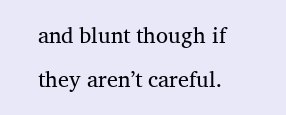and blunt though if they aren’t careful.